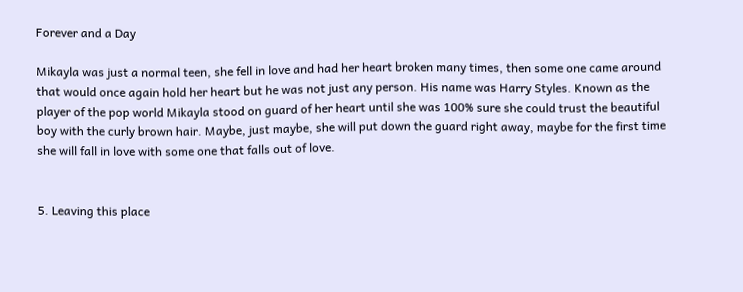Forever and a Day

Mikayla was just a normal teen, she fell in love and had her heart broken many times, then some one came around that would once again hold her heart but he was not just any person. His name was Harry Styles. Known as the player of the pop world Mikayla stood on guard of her heart until she was 100% sure she could trust the beautiful boy with the curly brown hair. Maybe, just maybe, she will put down the guard right away, maybe for the first time she will fall in love with some one that falls out of love.


5. Leaving this place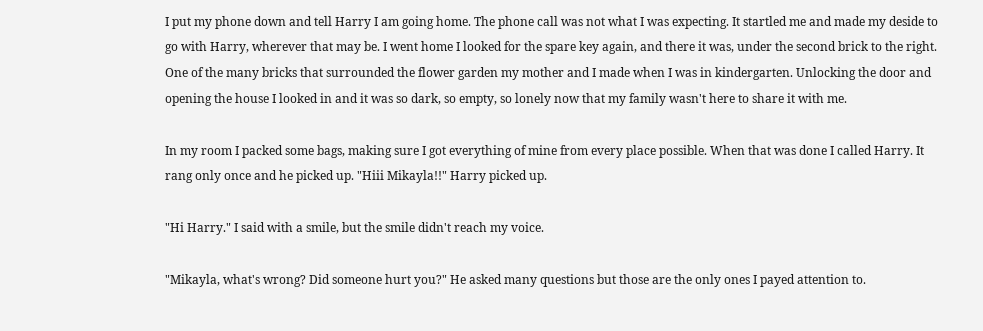I put my phone down and tell Harry I am going home. The phone call was not what I was expecting. It startled me and made my deside to go with Harry, wherever that may be. I went home I looked for the spare key again, and there it was, under the second brick to the right. One of the many bricks that surrounded the flower garden my mother and I made when I was in kindergarten. Unlocking the door and opening the house I looked in and it was so dark, so empty, so lonely now that my family wasn't here to share it with me.

In my room I packed some bags, making sure I got everything of mine from every place possible. When that was done I called Harry. It rang only once and he picked up. "Hiii Mikayla!!" Harry picked up.

"Hi Harry." I said with a smile, but the smile didn't reach my voice.

"Mikayla, what's wrong? Did someone hurt you?" He asked many questions but those are the only ones I payed attention to.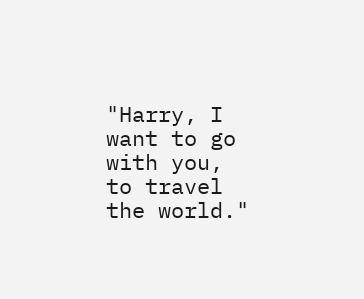"Harry, I want to go with you, to travel the world."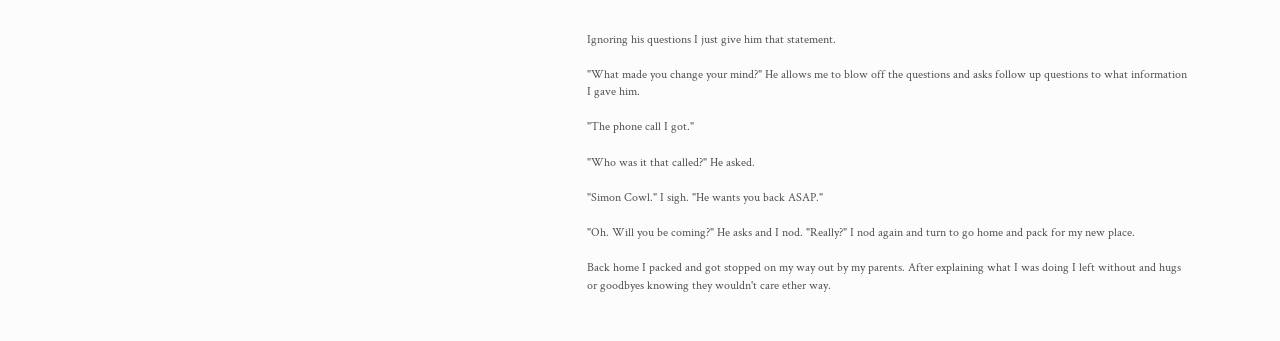Ignoring his questions I just give him that statement.

"What made you change your mind?" He allows me to blow off the questions and asks follow up questions to what information I gave him.

"The phone call I got."

"Who was it that called?" He asked.

"Simon Cowl." I sigh. "He wants you back ASAP."

"Oh. Will you be coming?" He asks and I nod. "Really?" I nod again and turn to go home and pack for my new place.

Back home I packed and got stopped on my way out by my parents. After explaining what I was doing I left without and hugs or goodbyes knowing they wouldn't care ether way.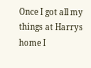Once I got all my things at Harrys home I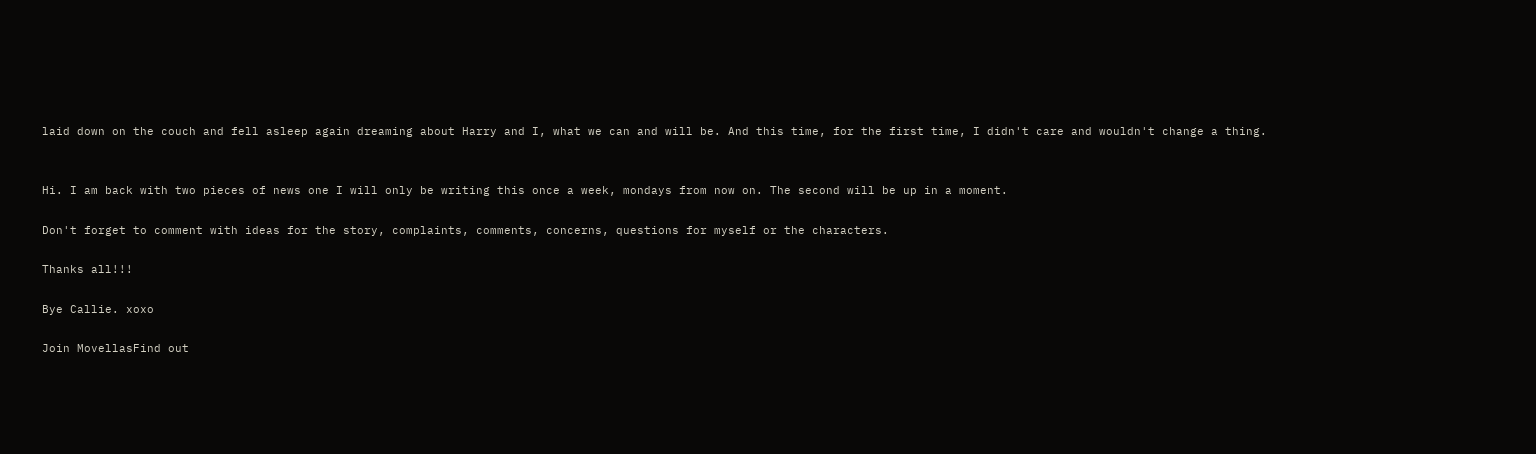laid down on the couch and fell asleep again dreaming about Harry and I, what we can and will be. And this time, for the first time, I didn't care and wouldn't change a thing.


Hi. I am back with two pieces of news one I will only be writing this once a week, mondays from now on. The second will be up in a moment.

Don't forget to comment with ideas for the story, complaints, comments, concerns, questions for myself or the characters.

Thanks all!!!

Bye Callie. xoxo

Join MovellasFind out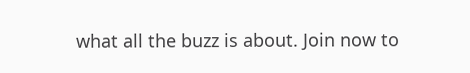what all the buzz is about. Join now to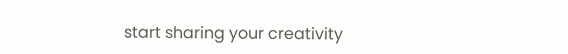start sharing your creativity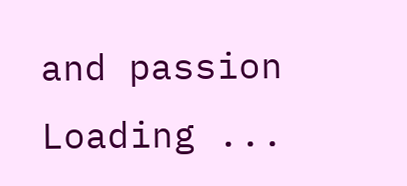and passion
Loading ...